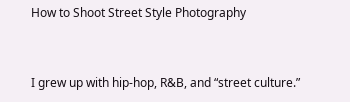How to Shoot Street Style Photography


I grew up with hip-hop, R&B, and “street culture.”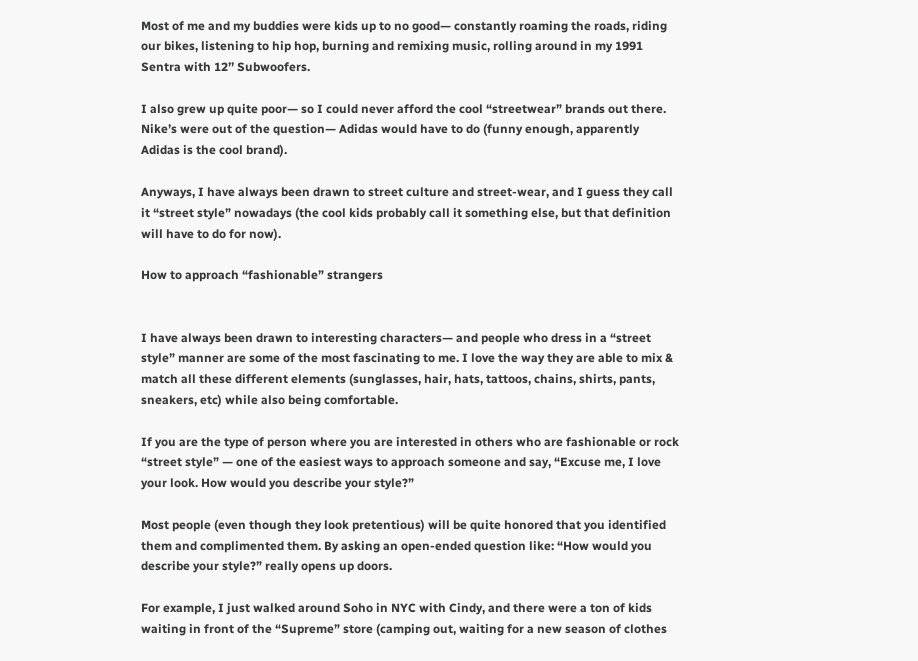Most of me and my buddies were kids up to no good— constantly roaming the roads, riding our bikes, listening to hip hop, burning and remixing music, rolling around in my 1991 Sentra with 12’’ Subwoofers.

I also grew up quite poor— so I could never afford the cool “streetwear” brands out there. Nike’s were out of the question— Adidas would have to do (funny enough, apparently Adidas is the cool brand).

Anyways, I have always been drawn to street culture and street-wear, and I guess they call it “street style” nowadays (the cool kids probably call it something else, but that definition will have to do for now).

How to approach “fashionable” strangers


I have always been drawn to interesting characters— and people who dress in a “street style” manner are some of the most fascinating to me. I love the way they are able to mix & match all these different elements (sunglasses, hair, hats, tattoos, chains, shirts, pants, sneakers, etc) while also being comfortable.

If you are the type of person where you are interested in others who are fashionable or rock “street style” — one of the easiest ways to approach someone and say, “Excuse me, I love your look. How would you describe your style?”

Most people (even though they look pretentious) will be quite honored that you identified them and complimented them. By asking an open-ended question like: “How would you describe your style?” really opens up doors.

For example, I just walked around Soho in NYC with Cindy, and there were a ton of kids waiting in front of the “Supreme” store (camping out, waiting for a new season of clothes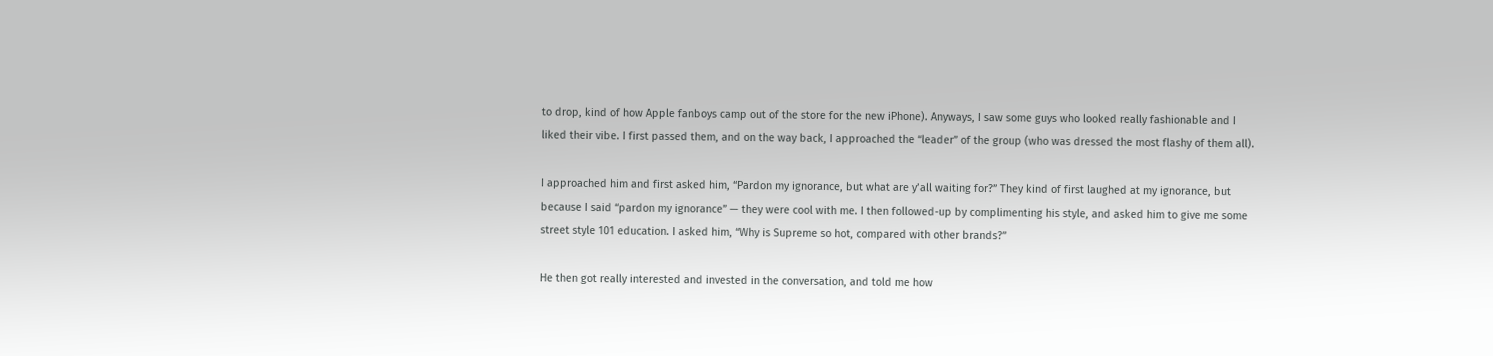to drop, kind of how Apple fanboys camp out of the store for the new iPhone). Anyways, I saw some guys who looked really fashionable and I liked their vibe. I first passed them, and on the way back, I approached the “leader” of the group (who was dressed the most flashy of them all).

I approached him and first asked him, “Pardon my ignorance, but what are y’all waiting for?” They kind of first laughed at my ignorance, but because I said “pardon my ignorance” — they were cool with me. I then followed-up by complimenting his style, and asked him to give me some street style 101 education. I asked him, “Why is Supreme so hot, compared with other brands?”

He then got really interested and invested in the conversation, and told me how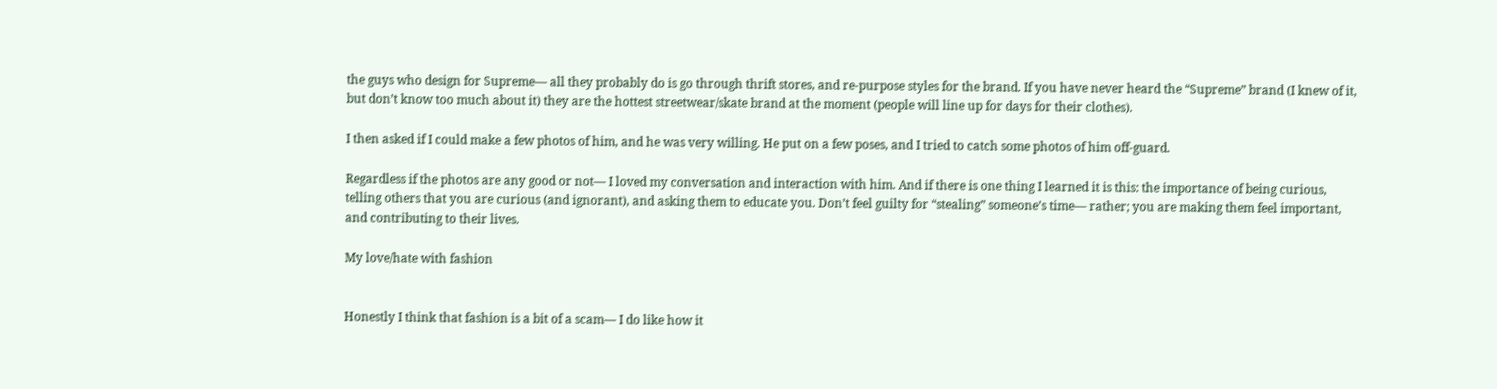the guys who design for Supreme— all they probably do is go through thrift stores, and re-purpose styles for the brand. If you have never heard the “Supreme” brand (I knew of it, but don’t know too much about it) they are the hottest streetwear/skate brand at the moment (people will line up for days for their clothes).

I then asked if I could make a few photos of him, and he was very willing. He put on a few poses, and I tried to catch some photos of him off-guard.

Regardless if the photos are any good or not— I loved my conversation and interaction with him. And if there is one thing I learned it is this: the importance of being curious, telling others that you are curious (and ignorant), and asking them to educate you. Don’t feel guilty for “stealing” someone’s time— rather; you are making them feel important, and contributing to their lives.

My love/hate with fashion


Honestly I think that fashion is a bit of a scam— I do like how it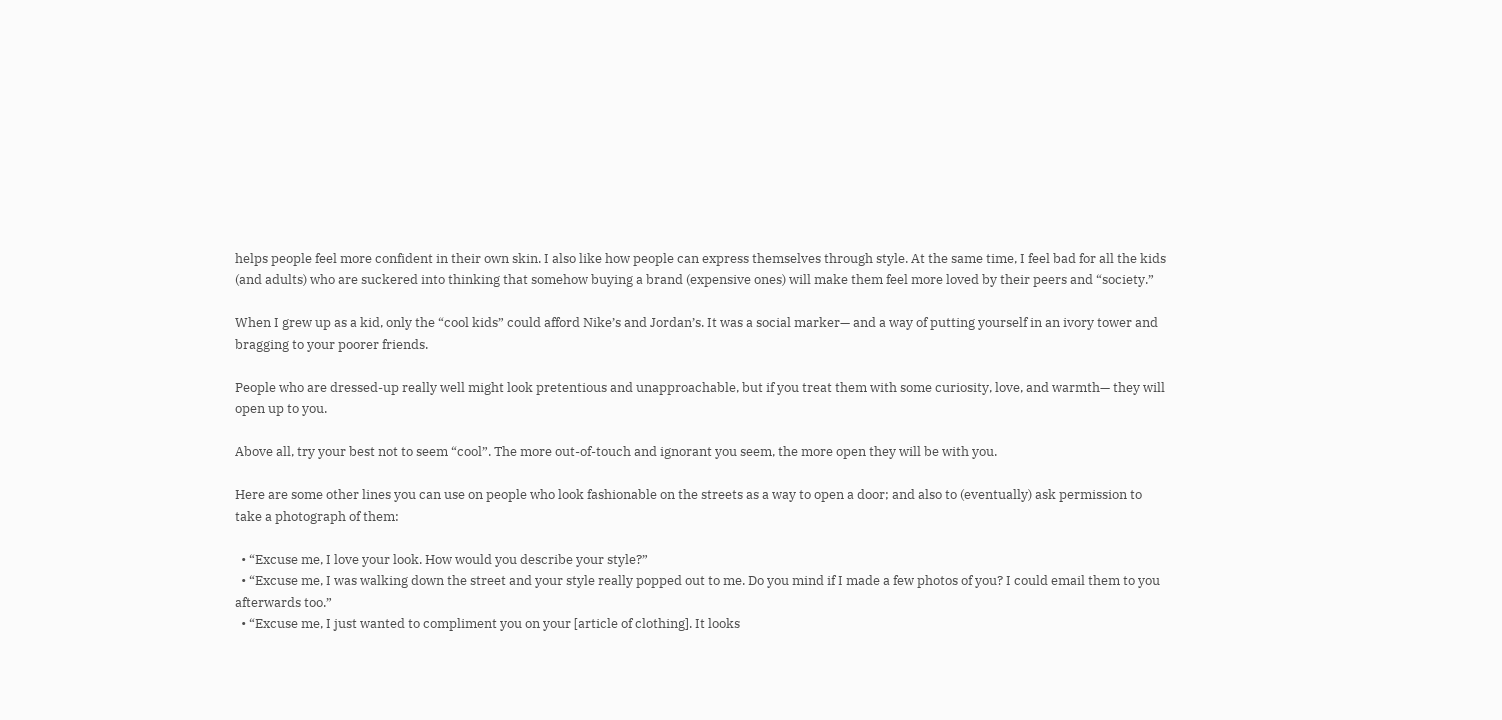helps people feel more confident in their own skin. I also like how people can express themselves through style. At the same time, I feel bad for all the kids (and adults) who are suckered into thinking that somehow buying a brand (expensive ones) will make them feel more loved by their peers and “society.”

When I grew up as a kid, only the “cool kids” could afford Nike’s and Jordan’s. It was a social marker— and a way of putting yourself in an ivory tower and bragging to your poorer friends.

People who are dressed-up really well might look pretentious and unapproachable, but if you treat them with some curiosity, love, and warmth— they will open up to you.

Above all, try your best not to seem “cool”. The more out-of-touch and ignorant you seem, the more open they will be with you.

Here are some other lines you can use on people who look fashionable on the streets as a way to open a door; and also to (eventually) ask permission to take a photograph of them:

  • “Excuse me, I love your look. How would you describe your style?”
  • “Excuse me, I was walking down the street and your style really popped out to me. Do you mind if I made a few photos of you? I could email them to you afterwards too.”
  • “Excuse me, I just wanted to compliment you on your [article of clothing]. It looks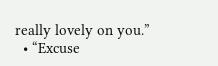really lovely on you.”
  • “Excuse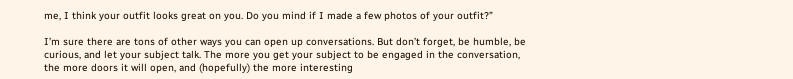me, I think your outfit looks great on you. Do you mind if I made a few photos of your outfit?”

I’m sure there are tons of other ways you can open up conversations. But don’t forget, be humble, be curious, and let your subject talk. The more you get your subject to be engaged in the conversation, the more doors it will open, and (hopefully) the more interesting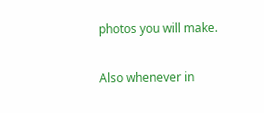photos you will make.

Also whenever in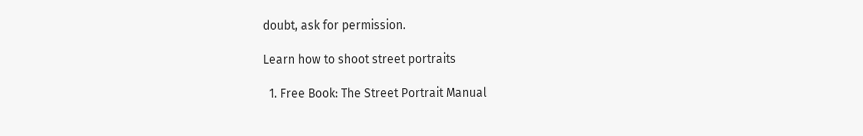doubt, ask for permission.

Learn how to shoot street portraits

  1. Free Book: The Street Portrait Manual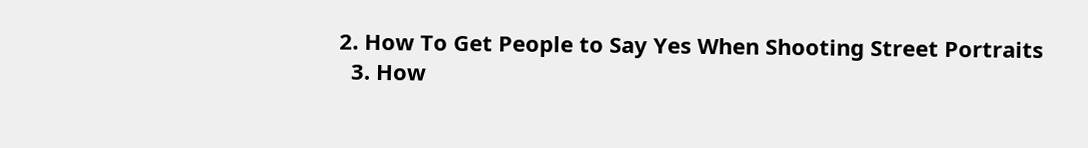2. How To Get People to Say Yes When Shooting Street Portraits
  3. How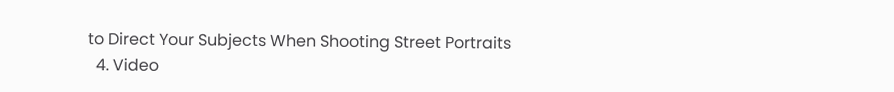to Direct Your Subjects When Shooting Street Portraits
  4. Video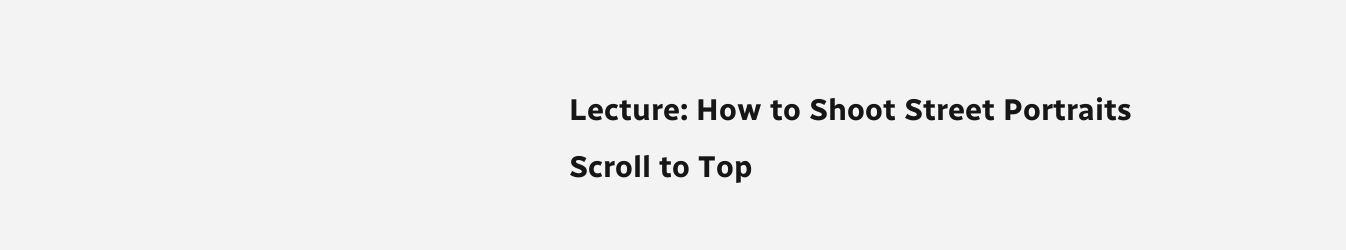Lecture: How to Shoot Street Portraits
Scroll to Top